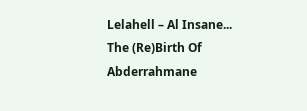Lelahell – Al Insane... The (Re)Birth Of Abderrahmane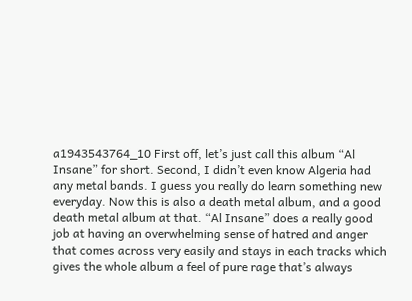a1943543764_10 First off, let’s just call this album “Al Insane” for short. Second, I didn’t even know Algeria had any metal bands. I guess you really do learn something new everyday. Now this is also a death metal album, and a good death metal album at that. “Al Insane” does a really good job at having an overwhelming sense of hatred and anger that comes across very easily and stays in each tracks which gives the whole album a feel of pure rage that’s always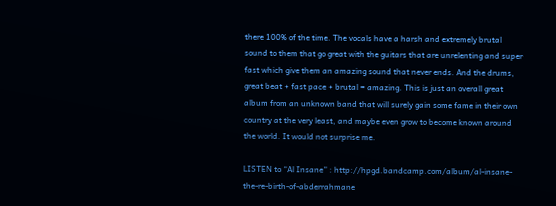there 100% of the time. The vocals have a harsh and extremely brutal sound to them that go great with the guitars that are unrelenting and super fast which give them an amazing sound that never ends. And the drums, great beat + fast pace + brutal = amazing. This is just an overall great album from an unknown band that will surely gain some fame in their own country at the very least, and maybe even grow to become known around the world. It would not surprise me.

LISTEN to “Al Insane” : http://hpgd.bandcamp.com/album/al-insane-the-re-birth-of-abderrahmane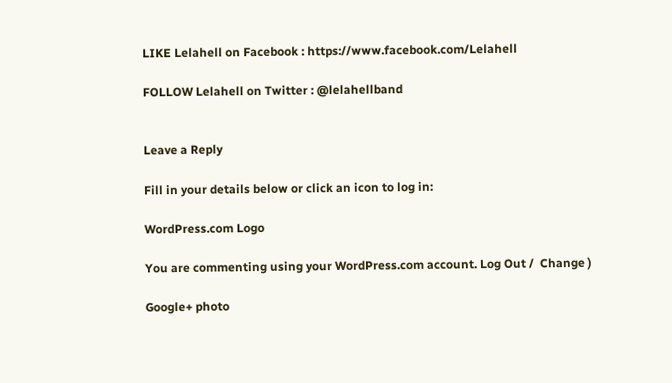LIKE Lelahell on Facebook : https://www.facebook.com/Lelahell

FOLLOW Lelahell on Twitter : @lelahellband


Leave a Reply

Fill in your details below or click an icon to log in:

WordPress.com Logo

You are commenting using your WordPress.com account. Log Out /  Change )

Google+ photo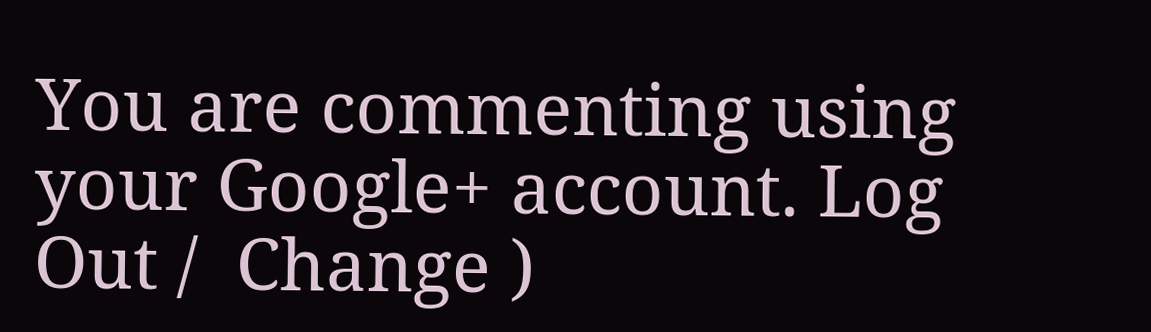You are commenting using your Google+ account. Log Out /  Change )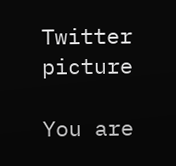Twitter picture

You are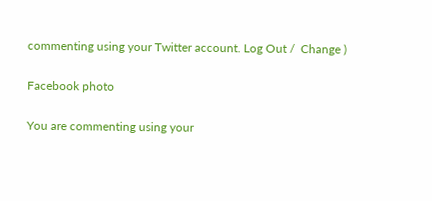commenting using your Twitter account. Log Out /  Change )

Facebook photo

You are commenting using your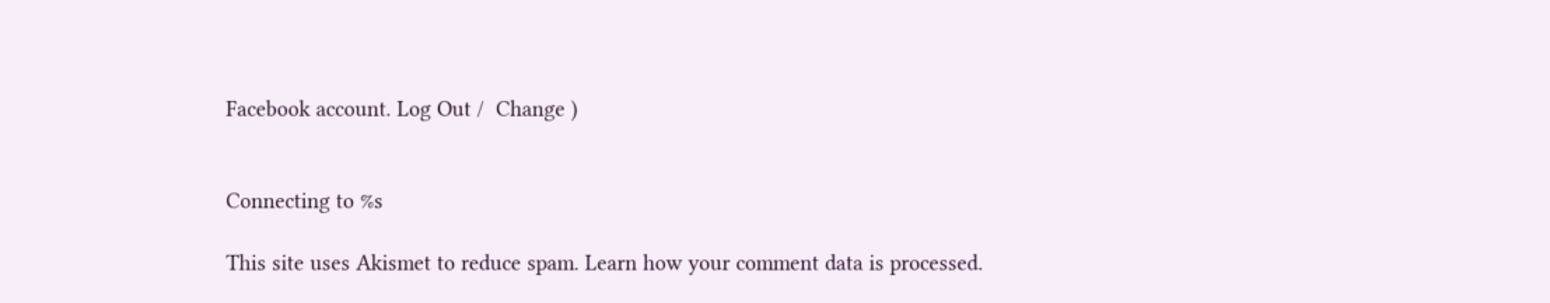Facebook account. Log Out /  Change )


Connecting to %s

This site uses Akismet to reduce spam. Learn how your comment data is processed.